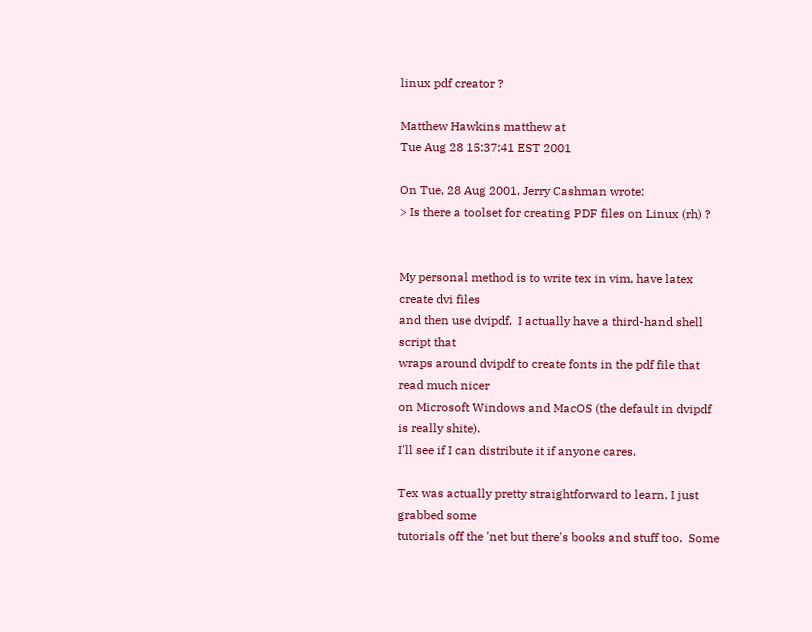linux pdf creator ?

Matthew Hawkins matthew at
Tue Aug 28 15:37:41 EST 2001

On Tue, 28 Aug 2001, Jerry Cashman wrote:
> Is there a toolset for creating PDF files on Linux (rh) ?


My personal method is to write tex in vim, have latex create dvi files
and then use dvipdf.  I actually have a third-hand shell script that
wraps around dvipdf to create fonts in the pdf file that read much nicer
on Microsoft Windows and MacOS (the default in dvipdf is really shite).
I'll see if I can distribute it if anyone cares.

Tex was actually pretty straightforward to learn, I just grabbed some
tutorials off the 'net but there's books and stuff too.  Some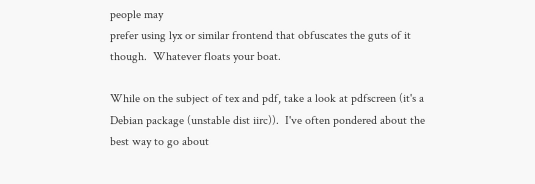people may
prefer using lyx or similar frontend that obfuscates the guts of it
though.  Whatever floats your boat.

While on the subject of tex and pdf, take a look at pdfscreen (it's a
Debian package (unstable dist iirc)).  I've often pondered about the
best way to go about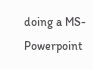doing a MS-Powerpoint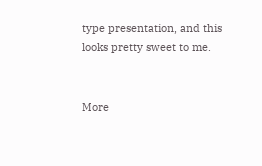type presentation, and this
looks pretty sweet to me.


More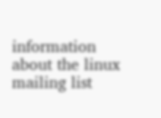information about the linux mailing list